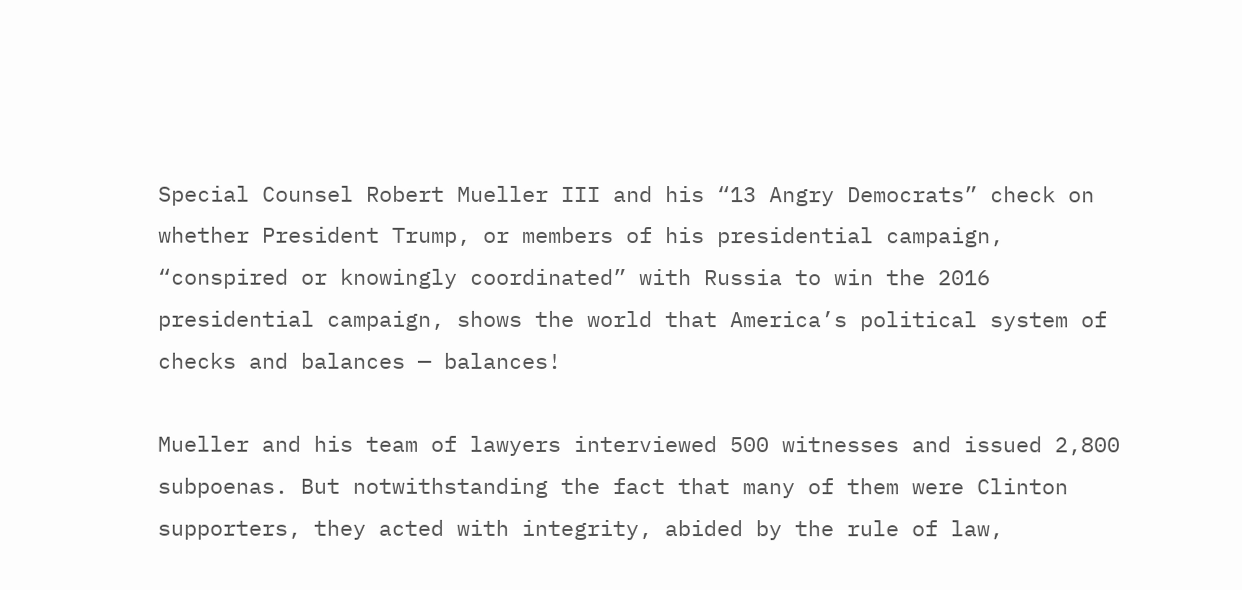Special Counsel Robert Mueller III and his “13 Angry Democrats” check on whether President Trump, or members of his presidential campaign, “conspired or knowingly coordinated” with Russia to win the 2016 presidential campaign, shows the world that America’s political system of checks and balances — balances!

Mueller and his team of lawyers interviewed 500 witnesses and issued 2,800 subpoenas. But notwithstanding the fact that many of them were Clinton supporters, they acted with integrity, abided by the rule of law,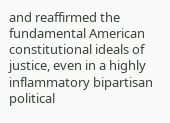and reaffirmed the fundamental American constitutional ideals of justice, even in a highly inflammatory bipartisan political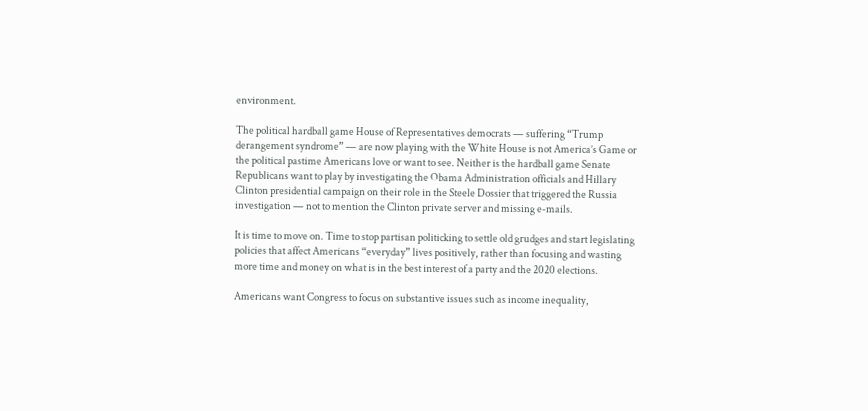environment.

The political hardball game House of Representatives democrats — suffering “Trump derangement syndrome” — are now playing with the White House is not America’s Game or the political pastime Americans love or want to see. Neither is the hardball game Senate Republicans want to play by investigating the Obama Administration officials and Hillary Clinton presidential campaign on their role in the Steele Dossier that triggered the Russia investigation — not to mention the Clinton private server and missing e-mails.

It is time to move on. Time to stop partisan politicking to settle old grudges and start legislating policies that affect Americans “everyday” lives positively, rather than focusing and wasting more time and money on what is in the best interest of a party and the 2020 elections.

Americans want Congress to focus on substantive issues such as income inequality,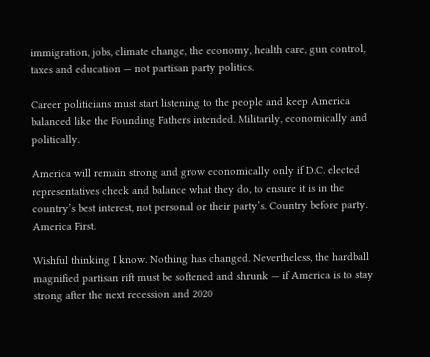immigration, jobs, climate change, the economy, health care, gun control, taxes and education — not partisan party politics.

Career politicians must start listening to the people and keep America balanced like the Founding Fathers intended. Militarily, economically and politically.

America will remain strong and grow economically only if D.C. elected representatives check and balance what they do, to ensure it is in the country’s best interest, not personal or their party’s. Country before party. America First.

Wishful thinking I know. Nothing has changed. Nevertheless, the hardball magnified partisan rift must be softened and shrunk — if America is to stay strong after the next recession and 2020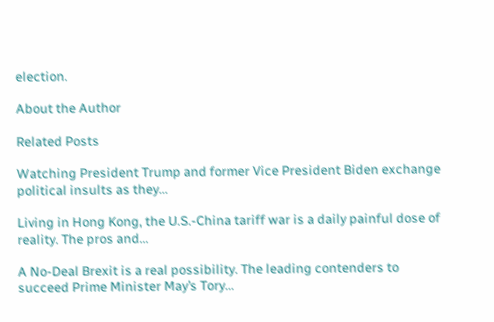election.

About the Author

Related Posts

Watching President Trump and former Vice President Biden exchange political insults as they...

Living in Hong Kong, the U.S.-China tariff war is a daily painful dose of reality. The pros and...

A No-Deal Brexit is a real possibility. The leading contenders to succeed Prime Minister May’s Tory...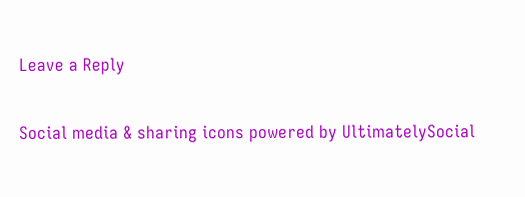Leave a Reply

Social media & sharing icons powered by UltimatelySocial